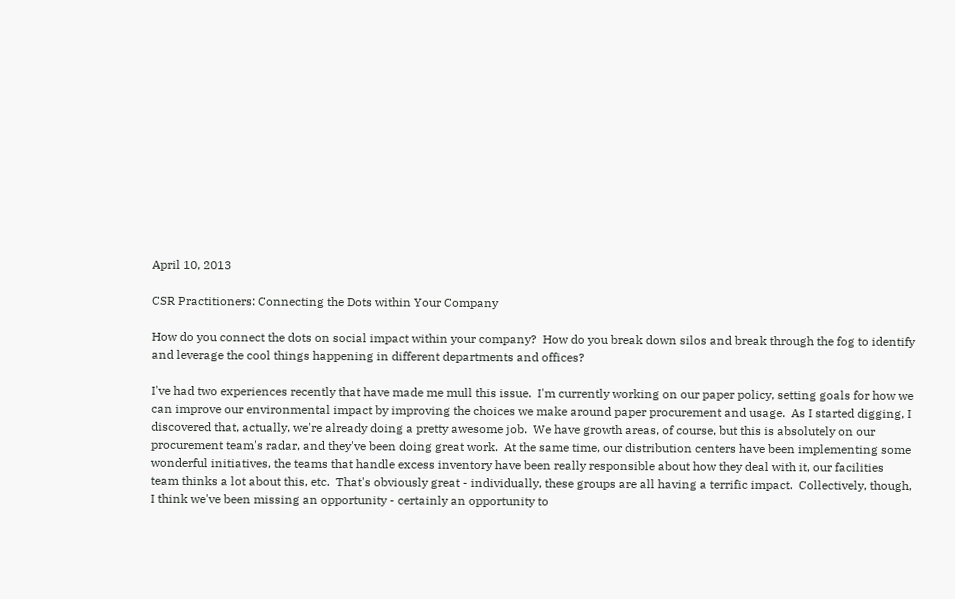April 10, 2013

CSR Practitioners: Connecting the Dots within Your Company

How do you connect the dots on social impact within your company?  How do you break down silos and break through the fog to identify and leverage the cool things happening in different departments and offices?

I've had two experiences recently that have made me mull this issue.  I'm currently working on our paper policy, setting goals for how we can improve our environmental impact by improving the choices we make around paper procurement and usage.  As I started digging, I discovered that, actually, we're already doing a pretty awesome job.  We have growth areas, of course, but this is absolutely on our procurement team's radar, and they've been doing great work.  At the same time, our distribution centers have been implementing some wonderful initiatives, the teams that handle excess inventory have been really responsible about how they deal with it, our facilities team thinks a lot about this, etc.  That's obviously great - individually, these groups are all having a terrific impact.  Collectively, though, I think we've been missing an opportunity - certainly an opportunity to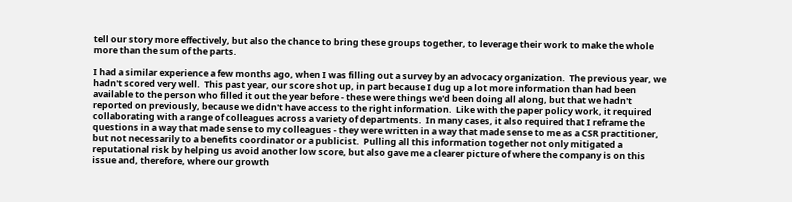tell our story more effectively, but also the chance to bring these groups together, to leverage their work to make the whole more than the sum of the parts.

I had a similar experience a few months ago, when I was filling out a survey by an advocacy organization.  The previous year, we hadn't scored very well.  This past year, our score shot up, in part because I dug up a lot more information than had been available to the person who filled it out the year before - these were things we'd been doing all along, but that we hadn't reported on previously, because we didn't have access to the right information.  Like with the paper policy work, it required collaborating with a range of colleagues across a variety of departments.  In many cases, it also required that I reframe the questions in a way that made sense to my colleagues - they were written in a way that made sense to me as a CSR practitioner, but not necessarily to a benefits coordinator or a publicist.  Pulling all this information together not only mitigated a reputational risk by helping us avoid another low score, but also gave me a clearer picture of where the company is on this issue and, therefore, where our growth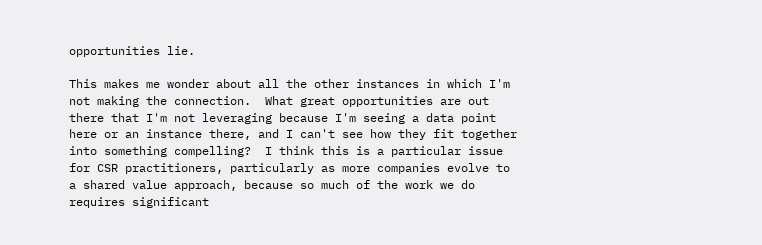opportunities lie.

This makes me wonder about all the other instances in which I'm not making the connection.  What great opportunities are out there that I'm not leveraging because I'm seeing a data point here or an instance there, and I can't see how they fit together into something compelling?  I think this is a particular issue for CSR practitioners, particularly as more companies evolve to a shared value approach, because so much of the work we do requires significant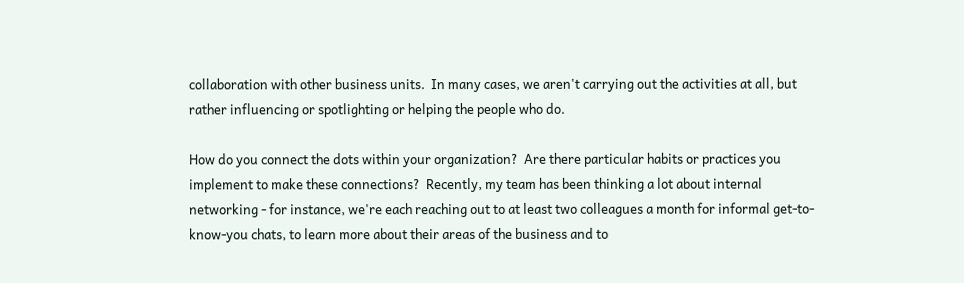collaboration with other business units.  In many cases, we aren't carrying out the activities at all, but rather influencing or spotlighting or helping the people who do.

How do you connect the dots within your organization?  Are there particular habits or practices you implement to make these connections?  Recently, my team has been thinking a lot about internal networking - for instance, we're each reaching out to at least two colleagues a month for informal get-to-know-you chats, to learn more about their areas of the business and to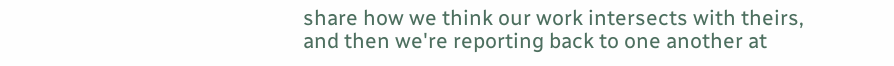share how we think our work intersects with theirs, and then we're reporting back to one another at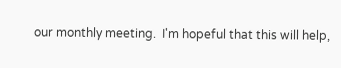our monthly meeting.  I'm hopeful that this will help,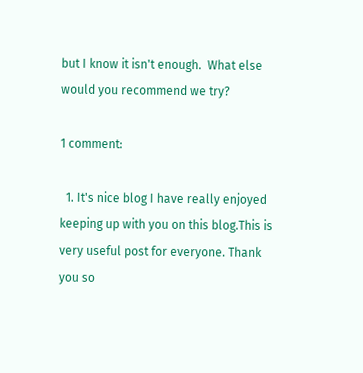but I know it isn't enough.  What else would you recommend we try?

1 comment:

  1. It's nice blog I have really enjoyed keeping up with you on this blog.This is very useful post for everyone. Thank you so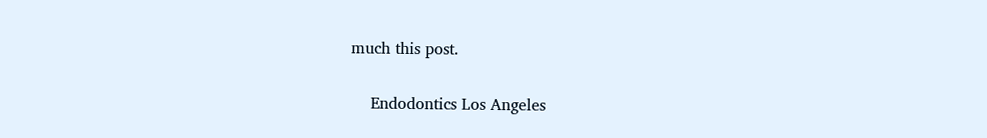much this post.

    Endodontics Los Angeles